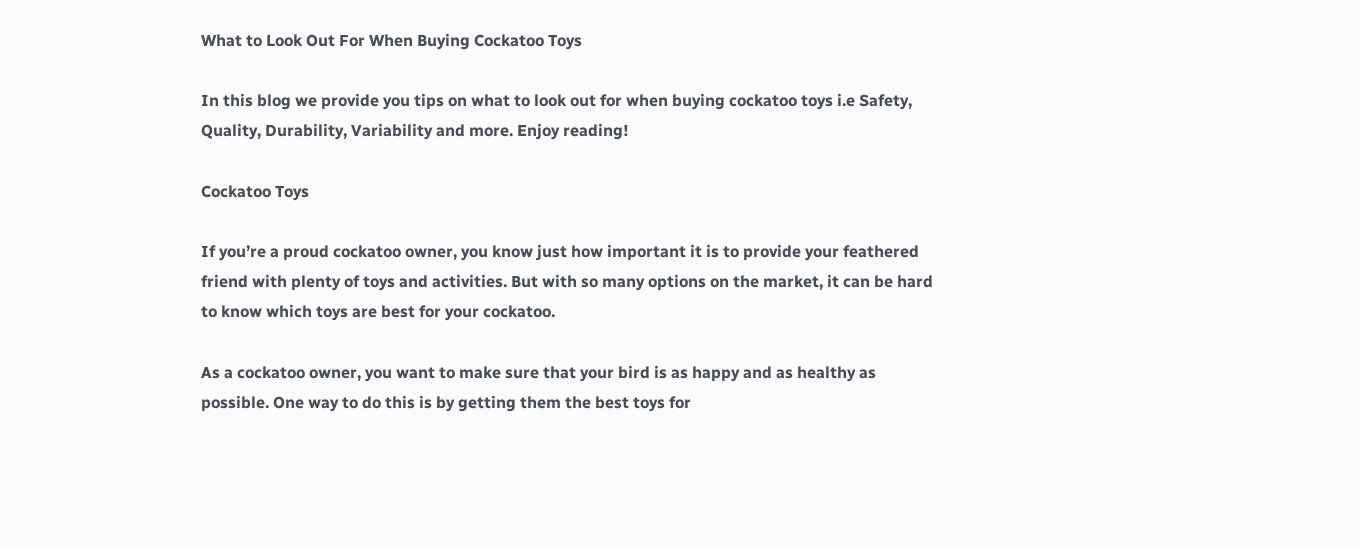What to Look Out For When Buying Cockatoo Toys

In this blog we provide you tips on what to look out for when buying cockatoo toys i.e Safety, Quality, Durability, Variability and more. Enjoy reading!

Cockatoo Toys

If you’re a proud cockatoo owner, you know just how important it is to provide your feathered friend with plenty of toys and activities. But with so many options on the market, it can be hard to know which toys are best for your cockatoo.

As a cockatoo owner, you want to make sure that your bird is as happy and as healthy as possible. One way to do this is by getting them the best toys for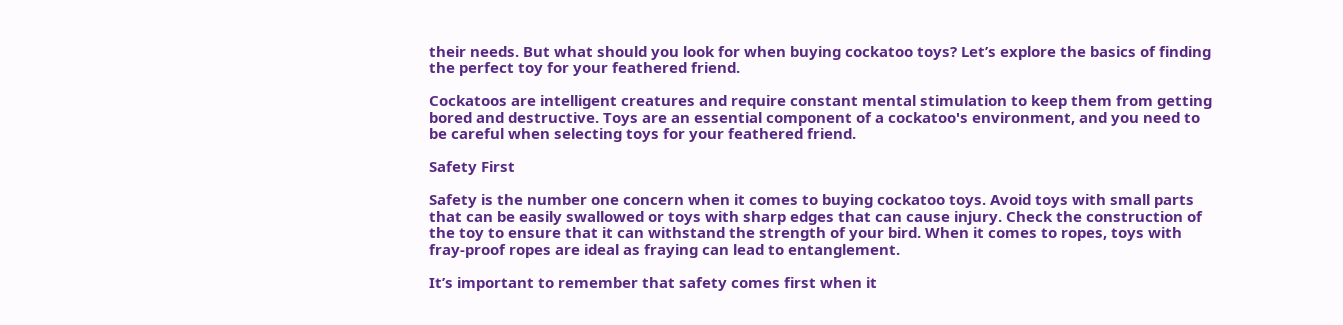their needs. But what should you look for when buying cockatoo toys? Let’s explore the basics of finding the perfect toy for your feathered friend.

Cockatoos are intelligent creatures and require constant mental stimulation to keep them from getting bored and destructive. Toys are an essential component of a cockatoo's environment, and you need to be careful when selecting toys for your feathered friend.

Safety First

Safety is the number one concern when it comes to buying cockatoo toys. Avoid toys with small parts that can be easily swallowed or toys with sharp edges that can cause injury. Check the construction of the toy to ensure that it can withstand the strength of your bird. When it comes to ropes, toys with fray-proof ropes are ideal as fraying can lead to entanglement.

It’s important to remember that safety comes first when it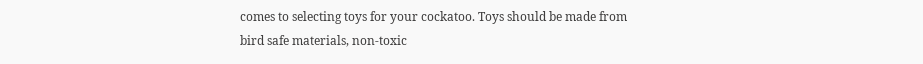comes to selecting toys for your cockatoo. Toys should be made from bird safe materials, non-toxic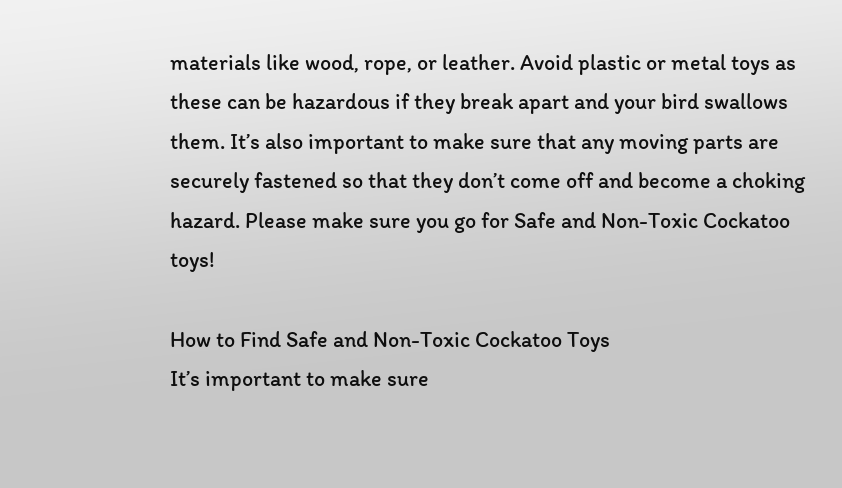materials like wood, rope, or leather. Avoid plastic or metal toys as these can be hazardous if they break apart and your bird swallows them. It’s also important to make sure that any moving parts are securely fastened so that they don’t come off and become a choking hazard. Please make sure you go for Safe and Non-Toxic Cockatoo toys!

How to Find Safe and Non-Toxic Cockatoo Toys
It’s important to make sure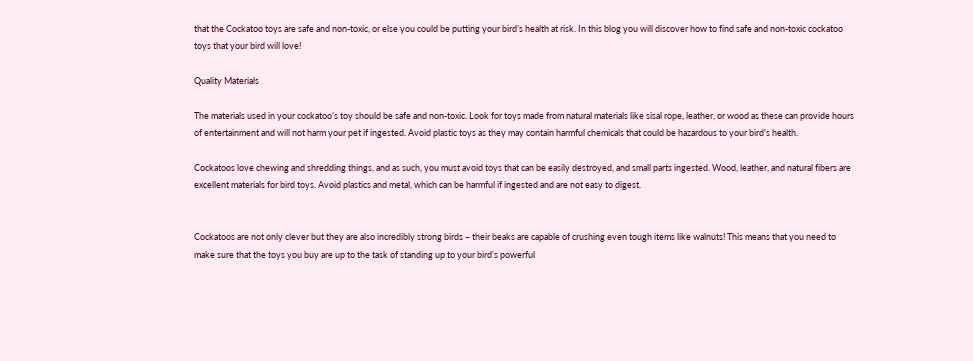that the Cockatoo toys are safe and non-toxic, or else you could be putting your bird’s health at risk. In this blog you will discover how to find safe and non-toxic cockatoo toys that your bird will love!

Quality Materials

The materials used in your cockatoo’s toy should be safe and non-toxic. Look for toys made from natural materials like sisal rope, leather, or wood as these can provide hours of entertainment and will not harm your pet if ingested. Avoid plastic toys as they may contain harmful chemicals that could be hazardous to your bird’s health.

Cockatoos love chewing and shredding things, and as such, you must avoid toys that can be easily destroyed, and small parts ingested. Wood, leather, and natural fibers are excellent materials for bird toys. Avoid plastics and metal, which can be harmful if ingested and are not easy to digest.


Cockatoos are not only clever but they are also incredibly strong birds – their beaks are capable of crushing even tough items like walnuts! This means that you need to make sure that the toys you buy are up to the task of standing up to your bird’s powerful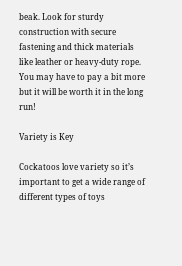beak. Look for sturdy construction with secure fastening and thick materials like leather or heavy-duty rope. You may have to pay a bit more but it will be worth it in the long run!

Variety is Key

Cockatoos love variety so it’s important to get a wide range of different types of toys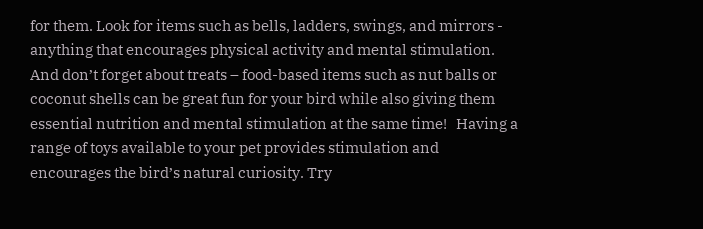for them. Look for items such as bells, ladders, swings, and mirrors - anything that encourages physical activity and mental stimulation. And don’t forget about treats – food-based items such as nut balls or coconut shells can be great fun for your bird while also giving them essential nutrition and mental stimulation at the same time!   Having a range of toys available to your pet provides stimulation and encourages the bird’s natural curiosity. Try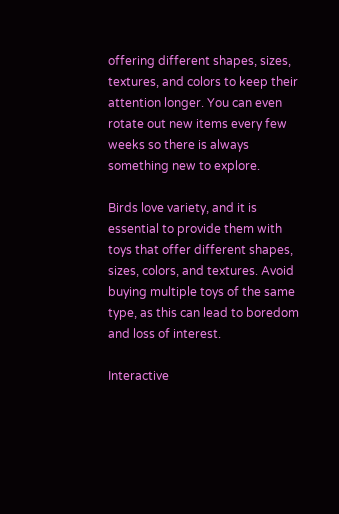offering different shapes, sizes, textures, and colors to keep their attention longer. You can even rotate out new items every few weeks so there is always something new to explore.

Birds love variety, and it is essential to provide them with toys that offer different shapes, sizes, colors, and textures. Avoid buying multiple toys of the same type, as this can lead to boredom and loss of interest.

Interactive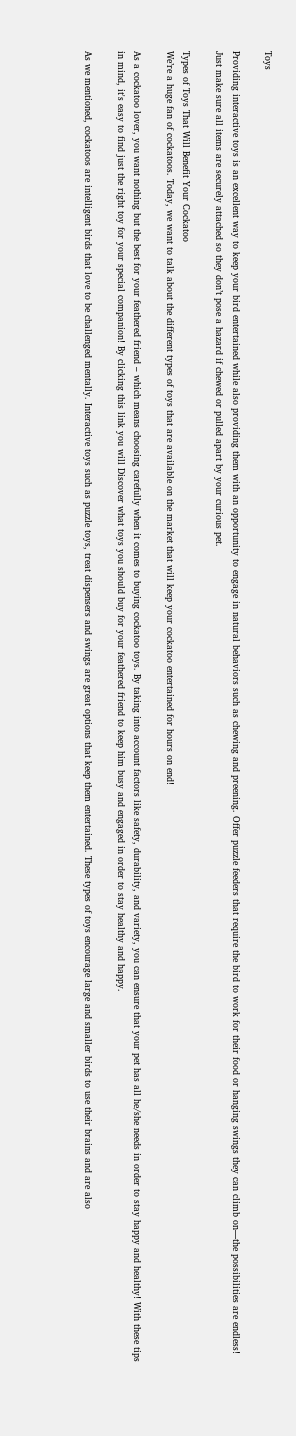Toys

Providing interactive toys is an excellent way to keep your bird entertained while also providing them with an opportunity to engage in natural behaviors such as chewing and preening. Offer puzzle feeders that require the bird to work for their food or hanging swings they can climb on—the possibilities are endless! Just make sure all items are securely attached so they don’t pose a hazard if chewed or pulled apart by your curious pet.

Types of Toys That Will Benefit Your Cockatoo
We’re a huge fan of cockatoos. Today, we want to talk about the different types of toys that are available on the market that will keep your cockatoo entertained for hours on end!

As a cockatoo lover, you want nothing but the best for your feathered friend – which means choosing carefully when it comes to buying cockatoo toys. By taking into account factors like safety, durability, and variety, you can ensure that your pet has all he/she needs in order to stay happy and healthy! With these tips in mind, it's easy to find just the right toy for your special companion! By clicking this link you will Discover what toys you should buy for your feathered friend to keep him busy and engaged in order to stay healthy and happy.

As we mentioned, cockatoos are intelligent birds that love to be challenged mentally. Interactive toys such as puzzle toys, treat dispensers and swings are great options that keep them entertained. These types of toys encourage large and smaller birds to use their brains and are also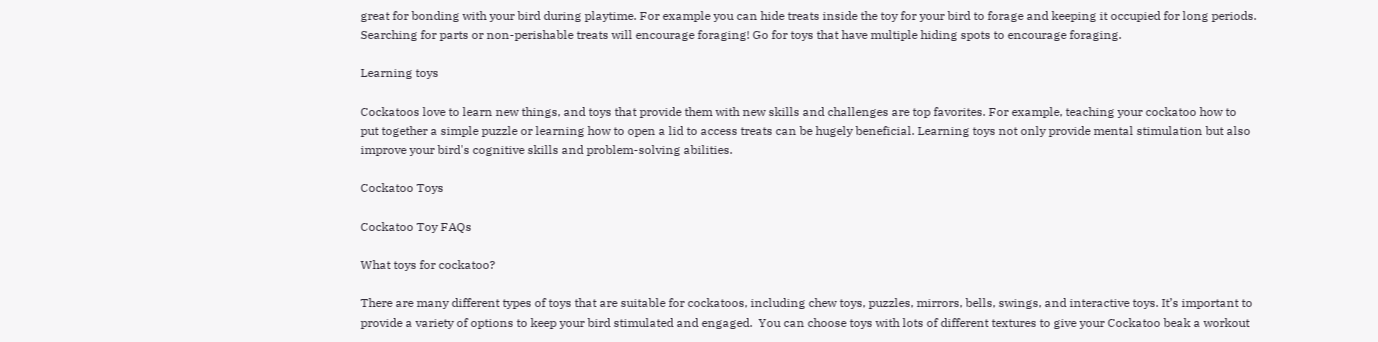great for bonding with your bird during playtime. For example you can hide treats inside the toy for your bird to forage and keeping it occupied for long periods. Searching for parts or non-perishable treats will encourage foraging! Go for toys that have multiple hiding spots to encourage foraging.

Learning toys

Cockatoos love to learn new things, and toys that provide them with new skills and challenges are top favorites. For example, teaching your cockatoo how to put together a simple puzzle or learning how to open a lid to access treats can be hugely beneficial. Learning toys not only provide mental stimulation but also improve your bird's cognitive skills and problem-solving abilities.

Cockatoo Toys

Cockatoo Toy FAQs

What toys for cockatoo?

There are many different types of toys that are suitable for cockatoos, including chew toys, puzzles, mirrors, bells, swings, and interactive toys. It’s important to provide a variety of options to keep your bird stimulated and engaged.  You can choose toys with lots of different textures to give your Cockatoo beak a workout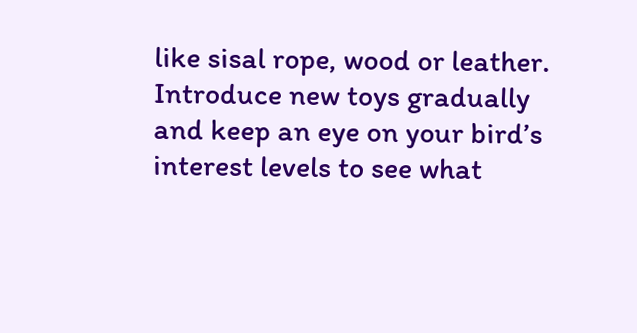like sisal rope, wood or leather. Introduce new toys gradually and keep an eye on your bird’s interest levels to see what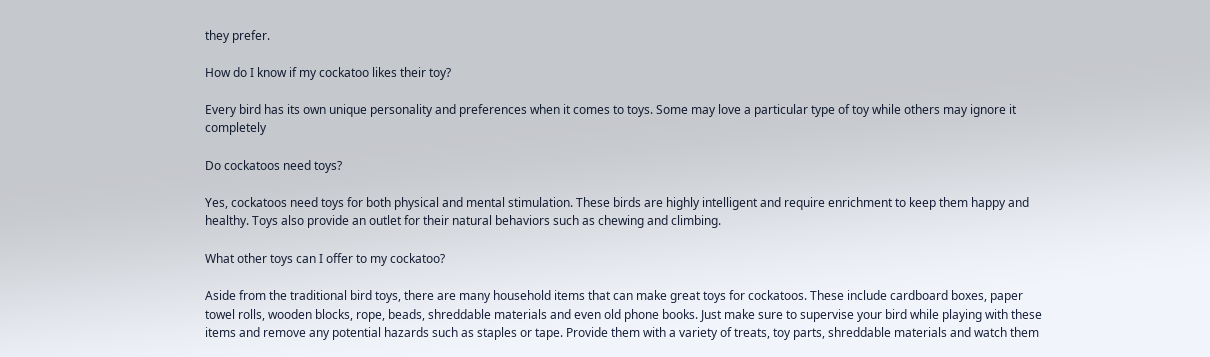they prefer.

How do I know if my cockatoo likes their toy?

Every bird has its own unique personality and preferences when it comes to toys. Some may love a particular type of toy while others may ignore it completely

Do cockatoos need toys?

Yes, cockatoos need toys for both physical and mental stimulation. These birds are highly intelligent and require enrichment to keep them happy and healthy. Toys also provide an outlet for their natural behaviors such as chewing and climbing.

What other toys can I offer to my cockatoo?

Aside from the traditional bird toys, there are many household items that can make great toys for cockatoos. These include cardboard boxes, paper towel rolls, wooden blocks, rope, beads, shreddable materials and even old phone books. Just make sure to supervise your bird while playing with these items and remove any potential hazards such as staples or tape. Provide them with a variety of treats, toy parts, shreddable materials and watch them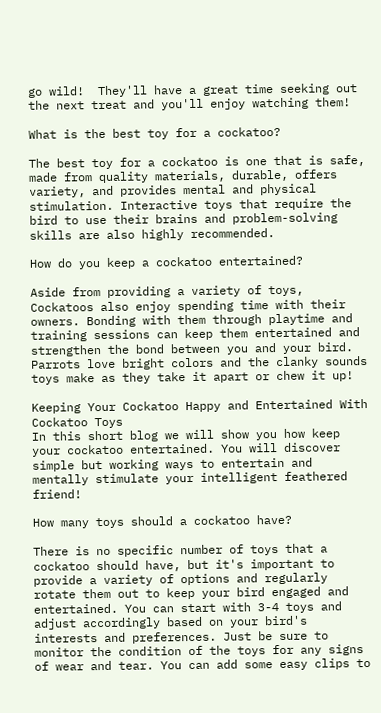go wild!  They'll have a great time seeking out the next treat and you'll enjoy watching them!

What is the best toy for a cockatoo?

The best toy for a cockatoo is one that is safe, made from quality materials, durable, offers variety, and provides mental and physical stimulation. Interactive toys that require the bird to use their brains and problem-solving skills are also highly recommended.

How do you keep a cockatoo entertained?

Aside from providing a variety of toys, Cockatoos also enjoy spending time with their owners. Bonding with them through playtime and training sessions can keep them entertained and strengthen the bond between you and your bird. Parrots love bright colors and the clanky sounds toys make as they take it apart or chew it up!

Keeping Your Cockatoo Happy and Entertained With Cockatoo Toys
In this short blog we will show you how keep your cockatoo entertained. You will discover simple but working ways to entertain and mentally stimulate your intelligent feathered friend!

How many toys should a cockatoo have?

There is no specific number of toys that a cockatoo should have, but it's important to provide a variety of options and regularly rotate them out to keep your bird engaged and entertained. You can start with 3-4 toys and adjust accordingly based on your bird's interests and preferences. Just be sure to monitor the condition of the toys for any signs of wear and tear. You can add some easy clips to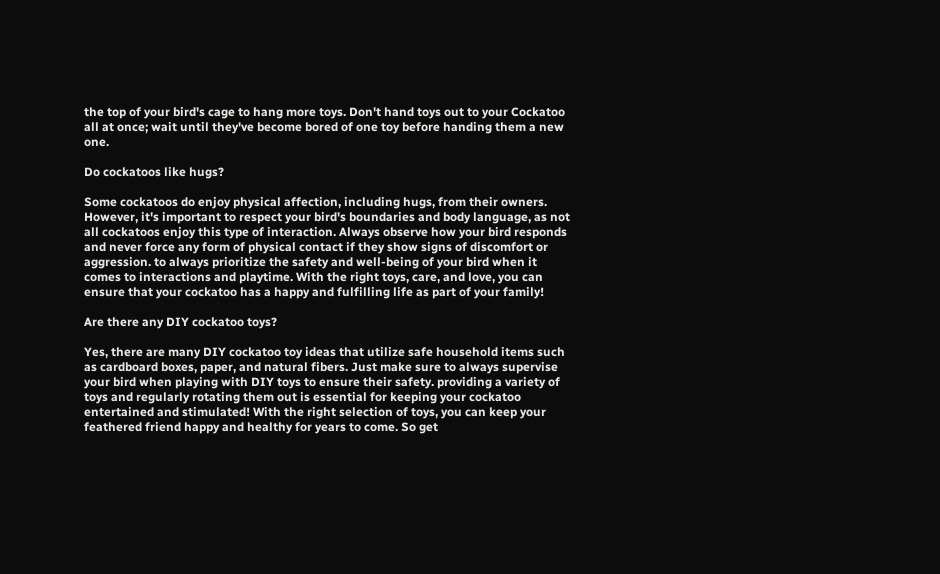the top of your bird's cage to hang more toys. Don't hand toys out to your Cockatoo all at once; wait until they've become bored of one toy before handing them a new one.

Do cockatoos like hugs?

Some cockatoos do enjoy physical affection, including hugs, from their owners. However, it's important to respect your bird's boundaries and body language, as not all cockatoos enjoy this type of interaction. Always observe how your bird responds and never force any form of physical contact if they show signs of discomfort or aggression. to always prioritize the safety and well-being of your bird when it comes to interactions and playtime. With the right toys, care, and love, you can ensure that your cockatoo has a happy and fulfilling life as part of your family!

Are there any DIY cockatoo toys?

Yes, there are many DIY cockatoo toy ideas that utilize safe household items such as cardboard boxes, paper, and natural fibers. Just make sure to always supervise your bird when playing with DIY toys to ensure their safety. providing a variety of toys and regularly rotating them out is essential for keeping your cockatoo entertained and stimulated! With the right selection of toys, you can keep your feathered friend happy and healthy for years to come. So get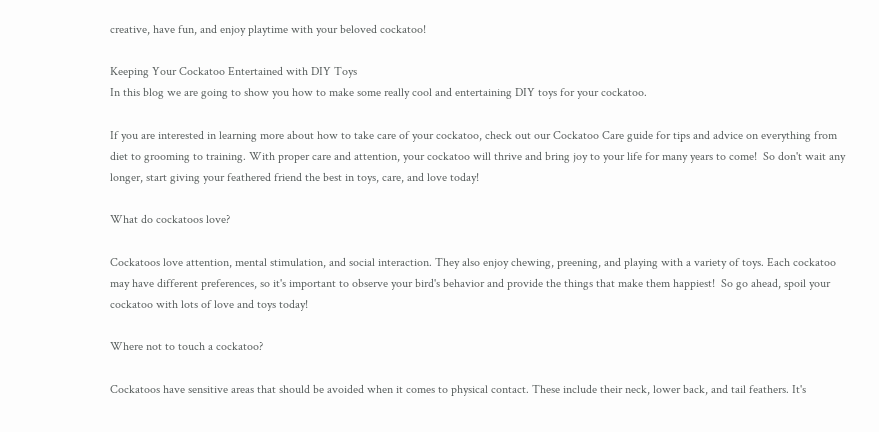creative, have fun, and enjoy playtime with your beloved cockatoo!

Keeping Your Cockatoo Entertained with DIY Toys
In this blog we are going to show you how to make some really cool and entertaining DIY toys for your cockatoo.

If you are interested in learning more about how to take care of your cockatoo, check out our Cockatoo Care guide for tips and advice on everything from diet to grooming to training. With proper care and attention, your cockatoo will thrive and bring joy to your life for many years to come!  So don't wait any longer, start giving your feathered friend the best in toys, care, and love today!

What do cockatoos love?

Cockatoos love attention, mental stimulation, and social interaction. They also enjoy chewing, preening, and playing with a variety of toys. Each cockatoo may have different preferences, so it's important to observe your bird's behavior and provide the things that make them happiest!  So go ahead, spoil your cockatoo with lots of love and toys today!

Where not to touch a cockatoo?

Cockatoos have sensitive areas that should be avoided when it comes to physical contact. These include their neck, lower back, and tail feathers. It's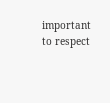important to respect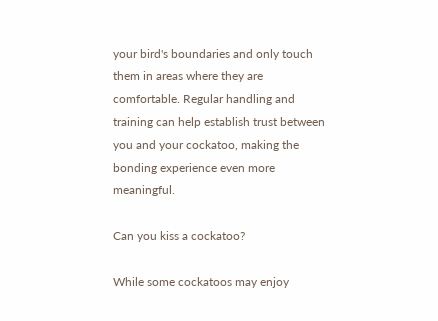your bird's boundaries and only touch them in areas where they are comfortable. Regular handling and training can help establish trust between you and your cockatoo, making the bonding experience even more meaningful.

Can you kiss a cockatoo?

While some cockatoos may enjoy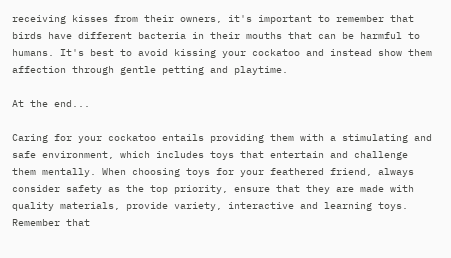receiving kisses from their owners, it's important to remember that birds have different bacteria in their mouths that can be harmful to humans. It's best to avoid kissing your cockatoo and instead show them affection through gentle petting and playtime.

At the end...

Caring for your cockatoo entails providing them with a stimulating and safe environment, which includes toys that entertain and challenge them mentally. When choosing toys for your feathered friend, always consider safety as the top priority, ensure that they are made with quality materials, provide variety, interactive and learning toys. Remember that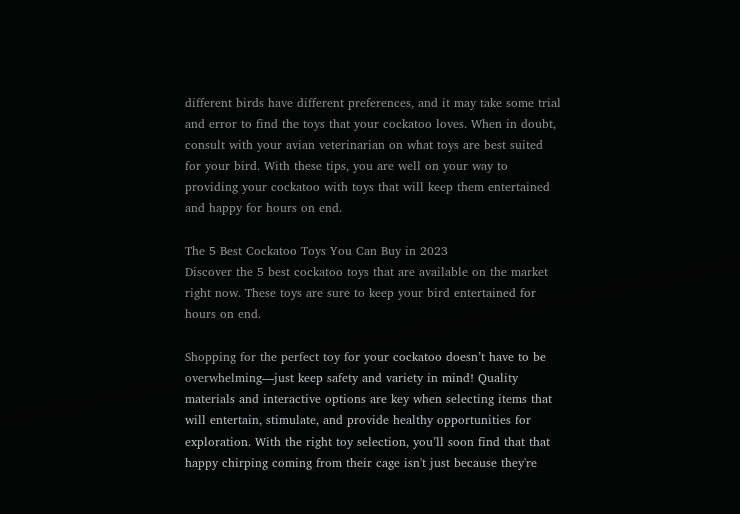different birds have different preferences, and it may take some trial and error to find the toys that your cockatoo loves. When in doubt, consult with your avian veterinarian on what toys are best suited for your bird. With these tips, you are well on your way to providing your cockatoo with toys that will keep them entertained and happy for hours on end.

The 5 Best Cockatoo Toys You Can Buy in 2023
Discover the 5 best cockatoo toys that are available on the market right now. These toys are sure to keep your bird entertained for hours on end.

Shopping for the perfect toy for your cockatoo doesn’t have to be overwhelming—just keep safety and variety in mind! Quality materials and interactive options are key when selecting items that will entertain, stimulate, and provide healthy opportunities for exploration. With the right toy selection, you’ll soon find that that happy chirping coming from their cage isn't just because they're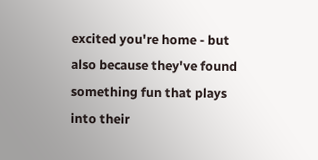excited you're home - but also because they've found something fun that plays into their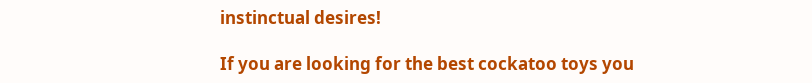instinctual desires!

If you are looking for the best cockatoo toys you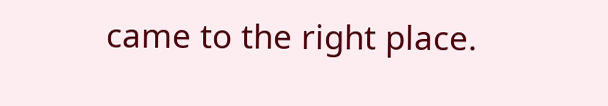came to the right place.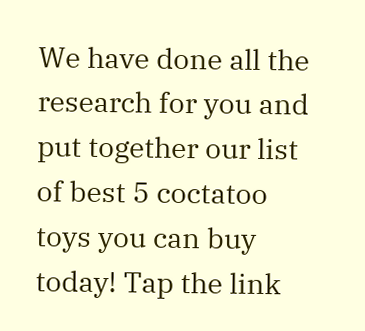We have done all the research for you and put together our list of best 5 coctatoo toys you can buy today! Tap the link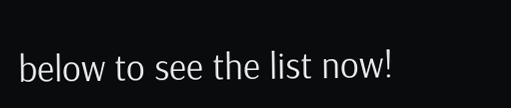below to see the list now!